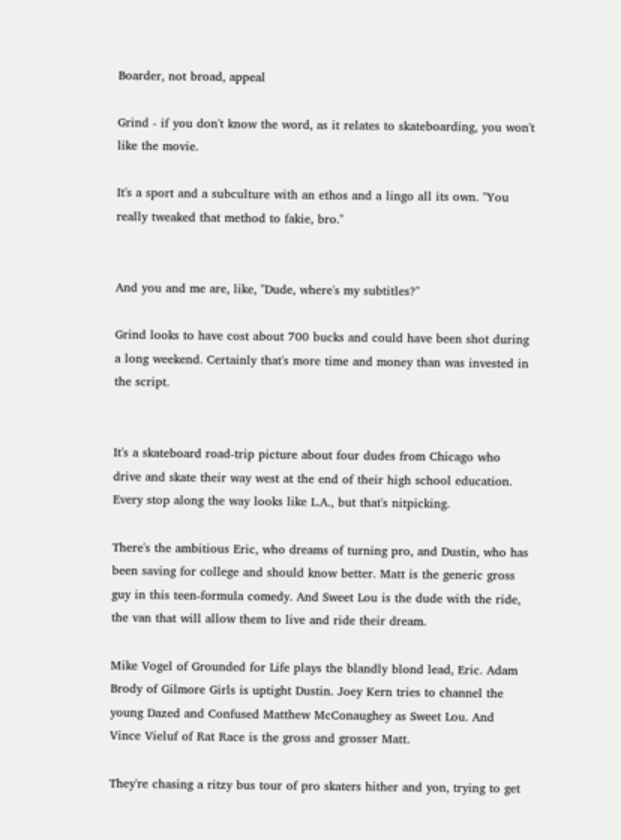Boarder, not broad, appeal

Grind - if you don't know the word, as it relates to skateboarding, you won't like the movie.

It's a sport and a subculture with an ethos and a lingo all its own. "You really tweaked that method to fakie, bro."


And you and me are, like, "Dude, where's my subtitles?"

Grind looks to have cost about 700 bucks and could have been shot during a long weekend. Certainly that's more time and money than was invested in the script.


It's a skateboard road-trip picture about four dudes from Chicago who drive and skate their way west at the end of their high school education. Every stop along the way looks like L.A., but that's nitpicking.

There's the ambitious Eric, who dreams of turning pro, and Dustin, who has been saving for college and should know better. Matt is the generic gross guy in this teen-formula comedy. And Sweet Lou is the dude with the ride, the van that will allow them to live and ride their dream.

Mike Vogel of Grounded for Life plays the blandly blond lead, Eric. Adam Brody of Gilmore Girls is uptight Dustin. Joey Kern tries to channel the young Dazed and Confused Matthew McConaughey as Sweet Lou. And Vince Vieluf of Rat Race is the gross and grosser Matt.

They're chasing a ritzy bus tour of pro skaters hither and yon, trying to get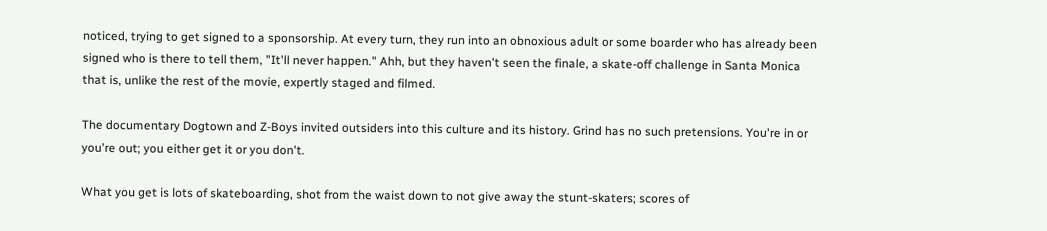noticed, trying to get signed to a sponsorship. At every turn, they run into an obnoxious adult or some boarder who has already been signed who is there to tell them, "It'll never happen." Ahh, but they haven't seen the finale, a skate-off challenge in Santa Monica that is, unlike the rest of the movie, expertly staged and filmed.

The documentary Dogtown and Z-Boys invited outsiders into this culture and its history. Grind has no such pretensions. You're in or you're out; you either get it or you don't.

What you get is lots of skateboarding, shot from the waist down to not give away the stunt-skaters; scores of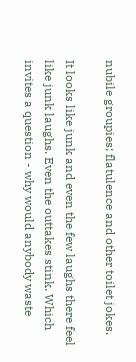nubile groupies; flatulence and other toilet jokes.

It looks like junk and even the few laughs there feel like junk laughs. Even the outtakes stink. Which invites a question - why would anybody waste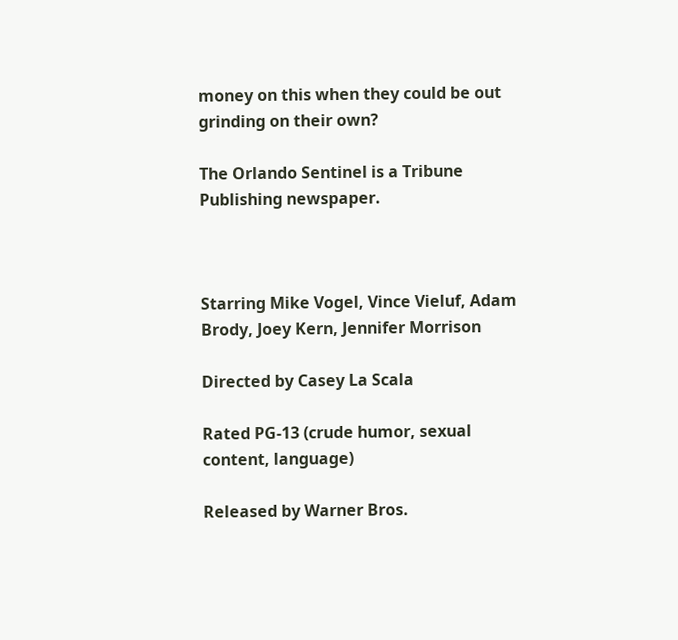money on this when they could be out grinding on their own?

The Orlando Sentinel is a Tribune Publishing newspaper.



Starring Mike Vogel, Vince Vieluf, Adam Brody, Joey Kern, Jennifer Morrison

Directed by Casey La Scala

Rated PG-13 (crude humor, sexual content, language)

Released by Warner Bros.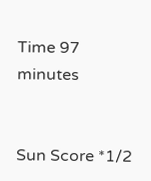Time 97 minutes


Sun Score *1/2